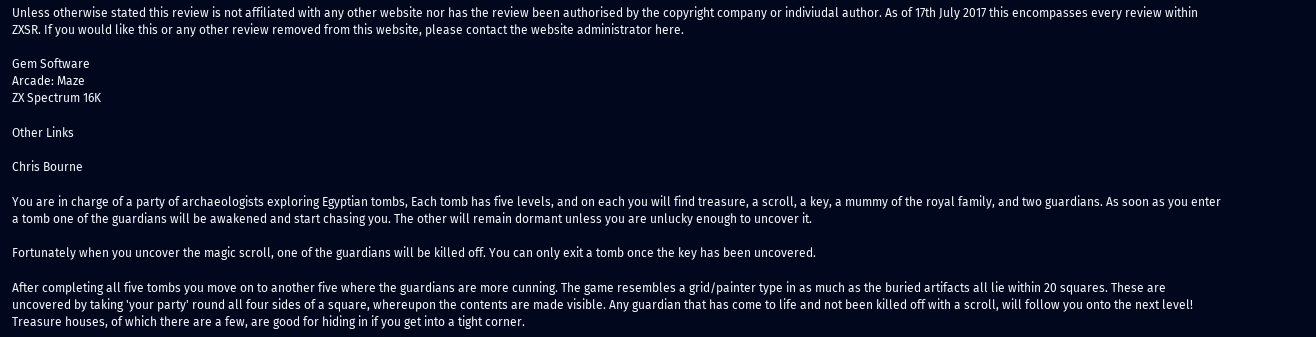Unless otherwise stated this review is not affiliated with any other website nor has the review been authorised by the copyright company or indiviudal author. As of 17th July 2017 this encompasses every review within ZXSR. If you would like this or any other review removed from this website, please contact the website administrator here.

Gem Software
Arcade: Maze
ZX Spectrum 16K

Other Links

Chris Bourne

You are in charge of a party of archaeologists exploring Egyptian tombs, Each tomb has five levels, and on each you will find treasure, a scroll, a key, a mummy of the royal family, and two guardians. As soon as you enter a tomb one of the guardians will be awakened and start chasing you. The other will remain dormant unless you are unlucky enough to uncover it.

Fortunately when you uncover the magic scroll, one of the guardians will be killed off. You can only exit a tomb once the key has been uncovered.

After completing all five tombs you move on to another five where the guardians are more cunning. The game resembles a grid/painter type in as much as the buried artifacts all lie within 20 squares. These are uncovered by taking 'your party' round all four sides of a square, whereupon the contents are made visible. Any guardian that has come to life and not been killed off with a scroll, will follow you onto the next level! Treasure houses, of which there are a few, are good for hiding in if you get into a tight corner.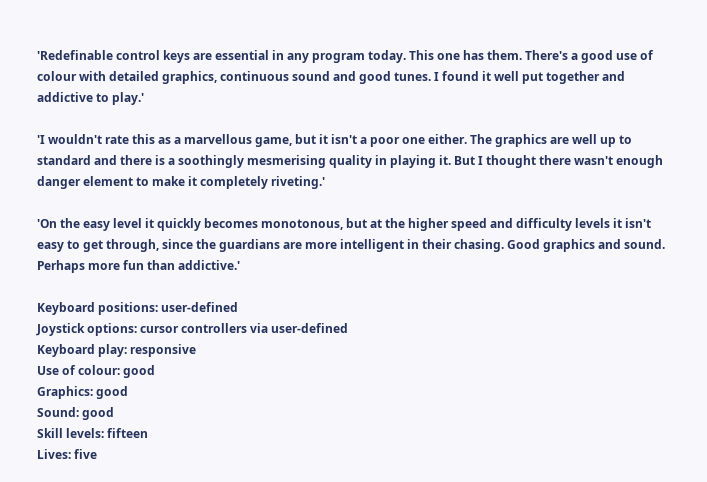'Redefinable control keys are essential in any program today. This one has them. There's a good use of colour with detailed graphics, continuous sound and good tunes. I found it well put together and addictive to play.'

'I wouldn't rate this as a marvellous game, but it isn't a poor one either. The graphics are well up to standard and there is a soothingly mesmerising quality in playing it. But I thought there wasn't enough danger element to make it completely riveting.'

'On the easy level it quickly becomes monotonous, but at the higher speed and difficulty levels it isn't easy to get through, since the guardians are more intelligent in their chasing. Good graphics and sound. Perhaps more fun than addictive.'

Keyboard positions: user-defined
Joystick options: cursor controllers via user-defined
Keyboard play: responsive
Use of colour: good
Graphics: good
Sound: good
Skill levels: fifteen
Lives: five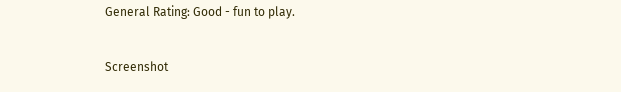General Rating: Good - fun to play.


Screenshot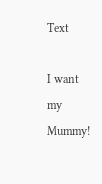Text

I want my Mummy!